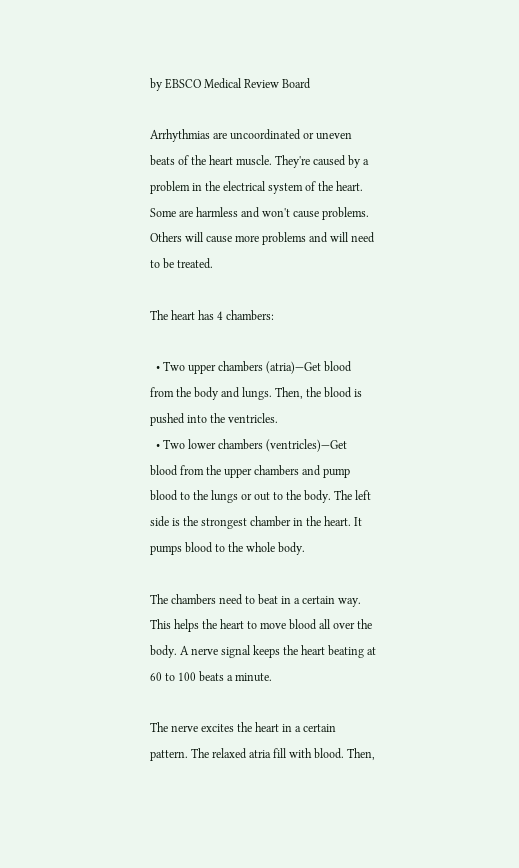by EBSCO Medical Review Board

Arrhythmias are uncoordinated or uneven beats of the heart muscle. They're caused by a problem in the electrical system of the heart. Some are harmless and won't cause problems. Others will cause more problems and will need to be treated.

The heart has 4 chambers:

  • Two upper chambers (atria)—Get blood from the body and lungs. Then, the blood is pushed into the ventricles.
  • Two lower chambers (ventricles)—Get blood from the upper chambers and pump blood to the lungs or out to the body. The left side is the strongest chamber in the heart. It pumps blood to the whole body.

The chambers need to beat in a certain way. This helps the heart to move blood all over the body. A nerve signal keeps the heart beating at 60 to 100 beats a minute.

The nerve excites the heart in a certain pattern. The relaxed atria fill with blood. Then,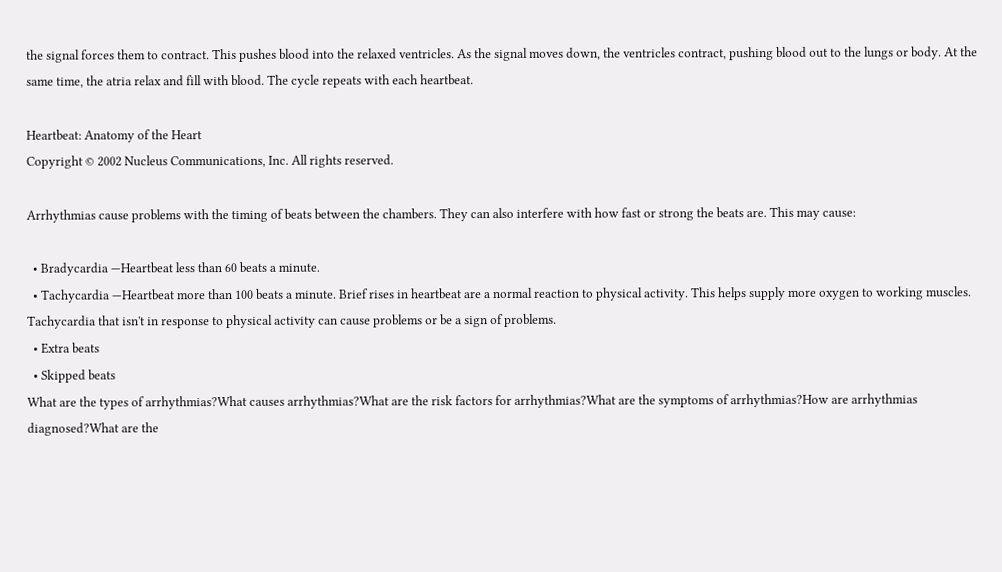the signal forces them to contract. This pushes blood into the relaxed ventricles. As the signal moves down, the ventricles contract, pushing blood out to the lungs or body. At the same time, the atria relax and fill with blood. The cycle repeats with each heartbeat.

Heartbeat: Anatomy of the Heart
Copyright © 2002 Nucleus Communications, Inc. All rights reserved.

Arrhythmias cause problems with the timing of beats between the chambers. They can also interfere with how fast or strong the beats are. This may cause:

  • Bradycardia —Heartbeat less than 60 beats a minute.
  • Tachycardia —Heartbeat more than 100 beats a minute. Brief rises in heartbeat are a normal reaction to physical activity. This helps supply more oxygen to working muscles. Tachycardia that isn't in response to physical activity can cause problems or be a sign of problems.
  • Extra beats
  • Skipped beats
What are the types of arrhythmias?What causes arrhythmias?What are the risk factors for arrhythmias?What are the symptoms of arrhythmias?How are arrhythmias diagnosed?What are the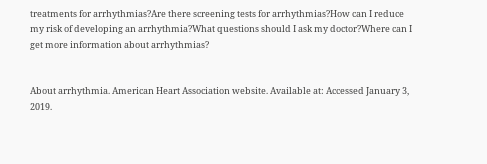treatments for arrhythmias?Are there screening tests for arrhythmias?How can I reduce my risk of developing an arrhythmia?What questions should I ask my doctor?Where can I get more information about arrhythmias?


About arrhythmia. American Heart Association website. Available at: Accessed January 3, 2019.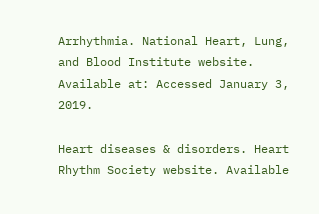Arrhythmia. National Heart, Lung, and Blood Institute website. Available at: Accessed January 3, 2019.

Heart diseases & disorders. Heart Rhythm Society website. Available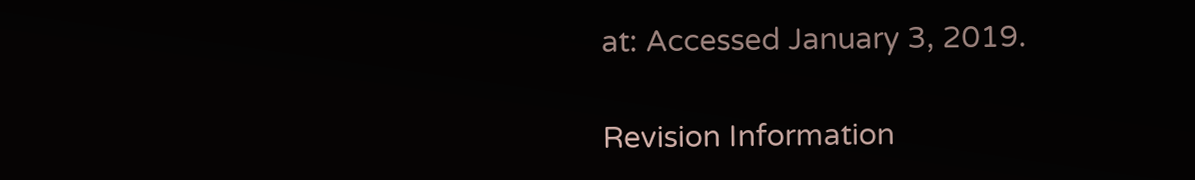at: Accessed January 3, 2019.

Revision Information